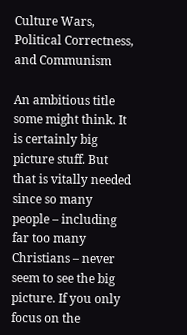Culture Wars, Political Correctness, and Communism

An ambitious title some might think. It is certainly big picture stuff. But that is vitally needed since so many people – including far too many Christians – never seem to see the big picture. If you only focus on the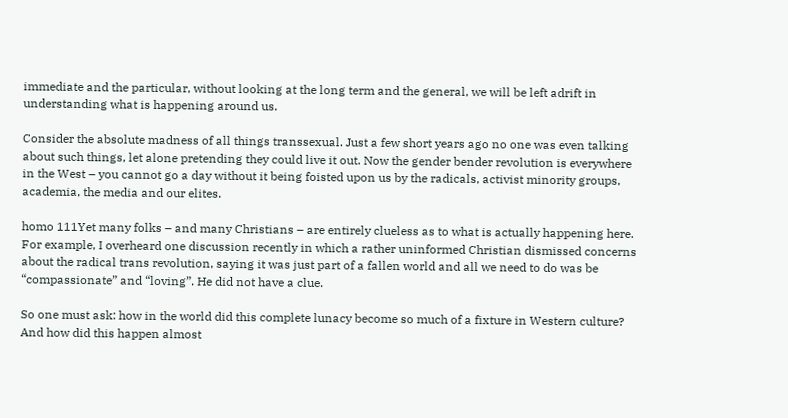immediate and the particular, without looking at the long term and the general, we will be left adrift in understanding what is happening around us.

Consider the absolute madness of all things transsexual. Just a few short years ago no one was even talking about such things, let alone pretending they could live it out. Now the gender bender revolution is everywhere in the West – you cannot go a day without it being foisted upon us by the radicals, activist minority groups, academia, the media and our elites.

homo 111Yet many folks – and many Christians – are entirely clueless as to what is actually happening here. For example, I overheard one discussion recently in which a rather uninformed Christian dismissed concerns about the radical trans revolution, saying it was just part of a fallen world and all we need to do was be “compassionate” and “loving”. He did not have a clue.

So one must ask: how in the world did this complete lunacy become so much of a fixture in Western culture? And how did this happen almost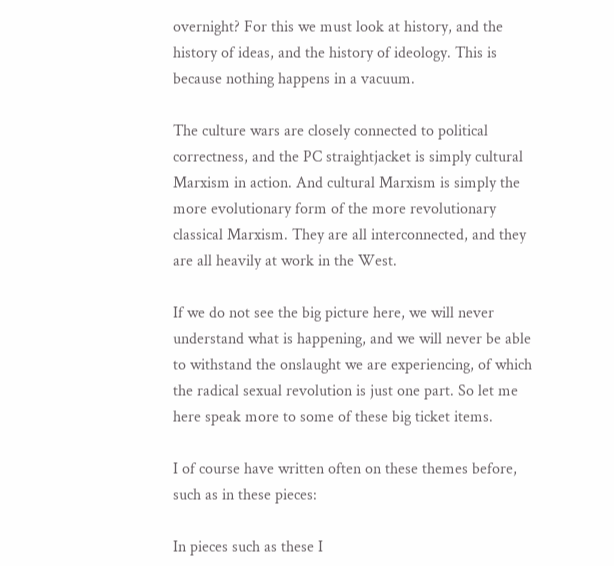overnight? For this we must look at history, and the history of ideas, and the history of ideology. This is because nothing happens in a vacuum.

The culture wars are closely connected to political correctness, and the PC straightjacket is simply cultural Marxism in action. And cultural Marxism is simply the more evolutionary form of the more revolutionary classical Marxism. They are all interconnected, and they are all heavily at work in the West.

If we do not see the big picture here, we will never understand what is happening, and we will never be able to withstand the onslaught we are experiencing, of which the radical sexual revolution is just one part. So let me here speak more to some of these big ticket items.

I of course have written often on these themes before, such as in these pieces:

In pieces such as these I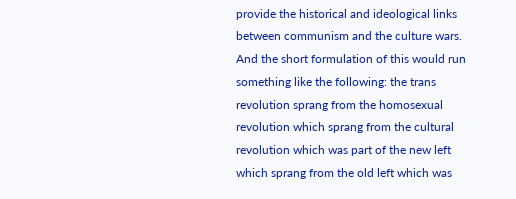provide the historical and ideological links between communism and the culture wars. And the short formulation of this would run something like the following: the trans revolution sprang from the homosexual revolution which sprang from the cultural revolution which was part of the new left which sprang from the old left which was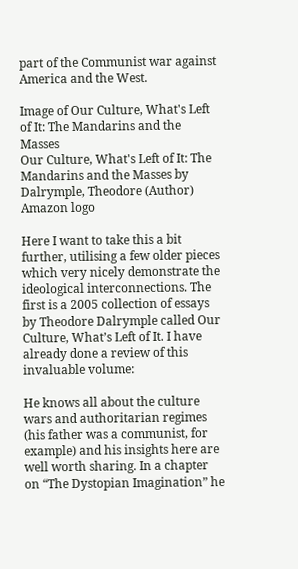part of the Communist war against America and the West.

Image of Our Culture, What's Left of It: The Mandarins and the Masses
Our Culture, What's Left of It: The Mandarins and the Masses by Dalrymple, Theodore (Author) Amazon logo

Here I want to take this a bit further, utilising a few older pieces which very nicely demonstrate the ideological interconnections. The first is a 2005 collection of essays by Theodore Dalrymple called Our Culture, What’s Left of It. I have already done a review of this invaluable volume:

He knows all about the culture wars and authoritarian regimes (his father was a communist, for example) and his insights here are well worth sharing. In a chapter on “The Dystopian Imagination” he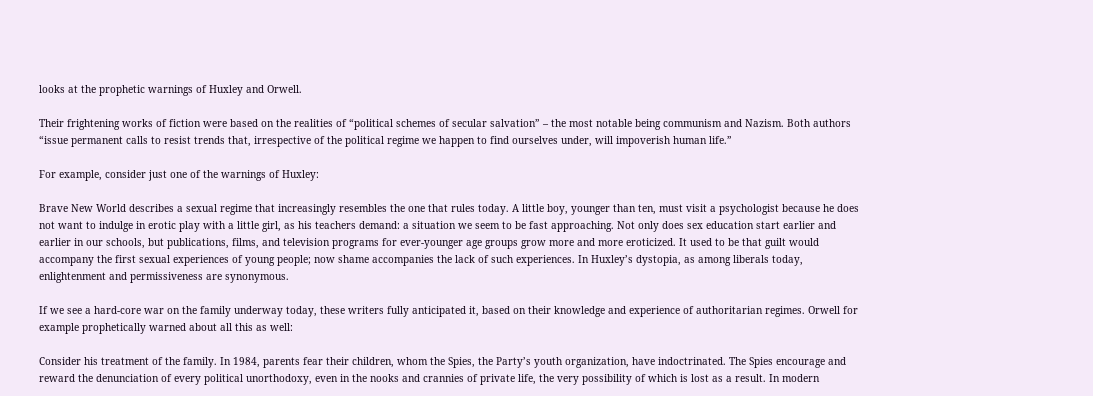looks at the prophetic warnings of Huxley and Orwell.

Their frightening works of fiction were based on the realities of “political schemes of secular salvation” – the most notable being communism and Nazism. Both authors “issue permanent calls to resist trends that, irrespective of the political regime we happen to find ourselves under, will impoverish human life.”

For example, consider just one of the warnings of Huxley:

Brave New World describes a sexual regime that increasingly resembles the one that rules today. A little boy, younger than ten, must visit a psychologist because he does not want to indulge in erotic play with a little girl, as his teachers demand: a situation we seem to be fast approaching. Not only does sex education start earlier and earlier in our schools, but publications, films, and television programs for ever-younger age groups grow more and more eroticized. It used to be that guilt would accompany the first sexual experiences of young people; now shame accompanies the lack of such experiences. In Huxley’s dystopia, as among liberals today, enlightenment and permissiveness are synonymous.

If we see a hard-core war on the family underway today, these writers fully anticipated it, based on their knowledge and experience of authoritarian regimes. Orwell for example prophetically warned about all this as well:

Consider his treatment of the family. In 1984, parents fear their children, whom the Spies, the Party’s youth organization, have indoctrinated. The Spies encourage and reward the denunciation of every political unorthodoxy, even in the nooks and crannies of private life, the very possibility of which is lost as a result. In modern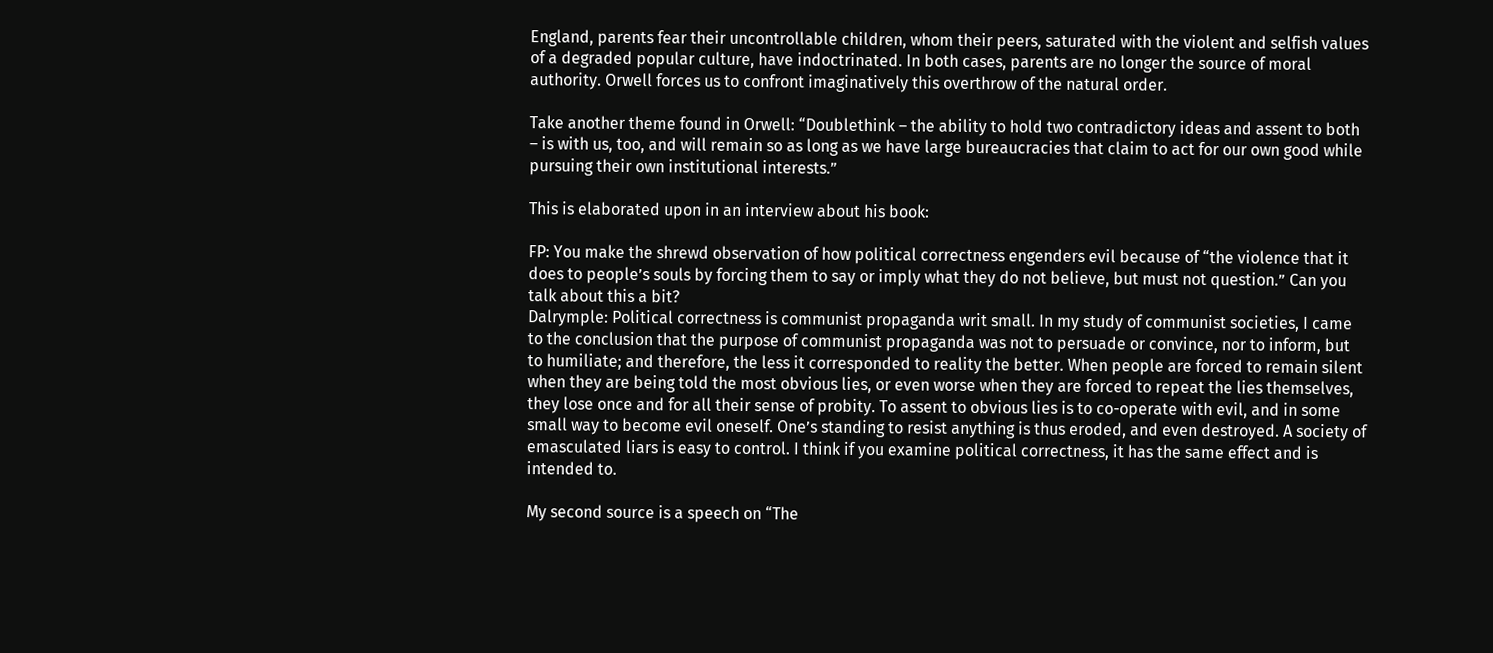England, parents fear their uncontrollable children, whom their peers, saturated with the violent and selfish values of a degraded popular culture, have indoctrinated. In both cases, parents are no longer the source of moral authority. Orwell forces us to confront imaginatively this overthrow of the natural order.

Take another theme found in Orwell: “Doublethink – the ability to hold two contradictory ideas and assent to both – is with us, too, and will remain so as long as we have large bureaucracies that claim to act for our own good while pursuing their own institutional interests.”

This is elaborated upon in an interview about his book:

FP: You make the shrewd observation of how political correctness engenders evil because of “the violence that it does to people’s souls by forcing them to say or imply what they do not believe, but must not question.” Can you talk about this a bit?
Dalrymple: Political correctness is communist propaganda writ small. In my study of communist societies, I came to the conclusion that the purpose of communist propaganda was not to persuade or convince, nor to inform, but to humiliate; and therefore, the less it corresponded to reality the better. When people are forced to remain silent when they are being told the most obvious lies, or even worse when they are forced to repeat the lies themselves, they lose once and for all their sense of probity. To assent to obvious lies is to co-operate with evil, and in some small way to become evil oneself. One’s standing to resist anything is thus eroded, and even destroyed. A society of emasculated liars is easy to control. I think if you examine political correctness, it has the same effect and is intended to.

My second source is a speech on “The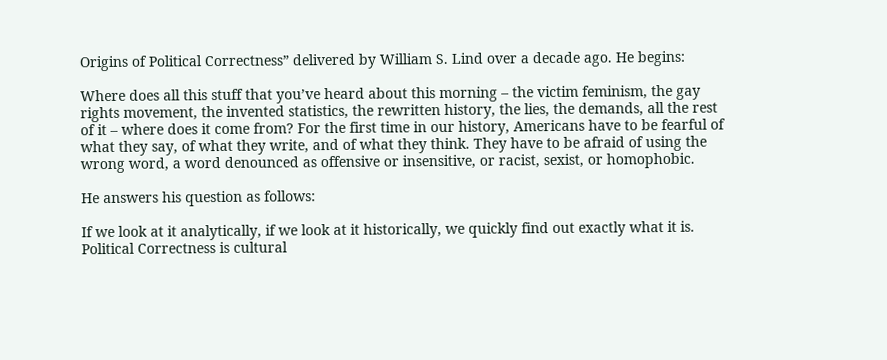Origins of Political Correctness” delivered by William S. Lind over a decade ago. He begins:

Where does all this stuff that you’ve heard about this morning – the victim feminism, the gay rights movement, the invented statistics, the rewritten history, the lies, the demands, all the rest of it – where does it come from? For the first time in our history, Americans have to be fearful of what they say, of what they write, and of what they think. They have to be afraid of using the wrong word, a word denounced as offensive or insensitive, or racist, sexist, or homophobic.

He answers his question as follows:

If we look at it analytically, if we look at it historically, we quickly find out exactly what it is. Political Correctness is cultural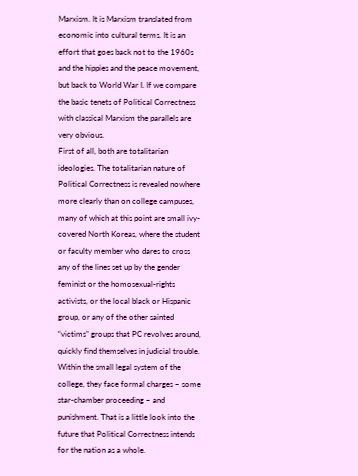Marxism. It is Marxism translated from economic into cultural terms. It is an effort that goes back not to the 1960s and the hippies and the peace movement, but back to World War I. If we compare the basic tenets of Political Correctness with classical Marxism the parallels are very obvious.
First of all, both are totalitarian ideologies. The totalitarian nature of Political Correctness is revealed nowhere more clearly than on college campuses, many of which at this point are small ivy-covered North Koreas, where the student or faculty member who dares to cross any of the lines set up by the gender feminist or the homosexual-rights activists, or the local black or Hispanic group, or any of the other sainted “victims” groups that PC revolves around, quickly find themselves in judicial trouble. Within the small legal system of the college, they face formal charges – some star-chamber proceeding – and punishment. That is a little look into the future that Political Correctness intends for the nation as a whole.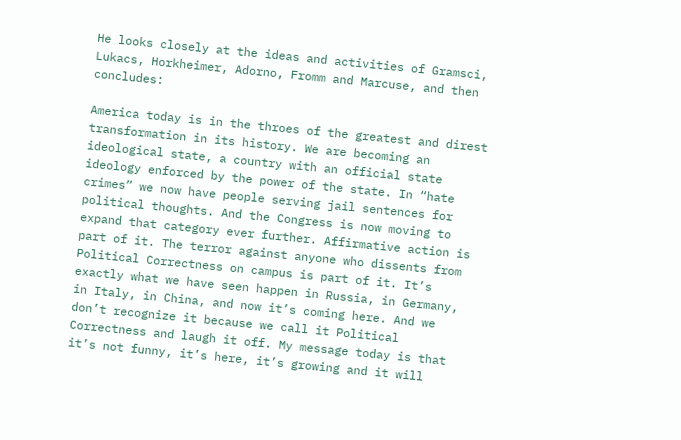He looks closely at the ideas and activities of Gramsci, Lukacs, Horkheimer, Adorno, Fromm and Marcuse, and then concludes:

America today is in the throes of the greatest and direst transformation in its history. We are becoming an ideological state, a country with an official state ideology enforced by the power of the state. In “hate crimes” we now have people serving jail sentences for political thoughts. And the Congress is now moving to expand that category ever further. Affirmative action is part of it. The terror against anyone who dissents from Political Correctness on campus is part of it. It’s exactly what we have seen happen in Russia, in Germany, in Italy, in China, and now it’s coming here. And we don’t recognize it because we call it Political Correctness and laugh it off. My message today is that it’s not funny, it’s here, it’s growing and it will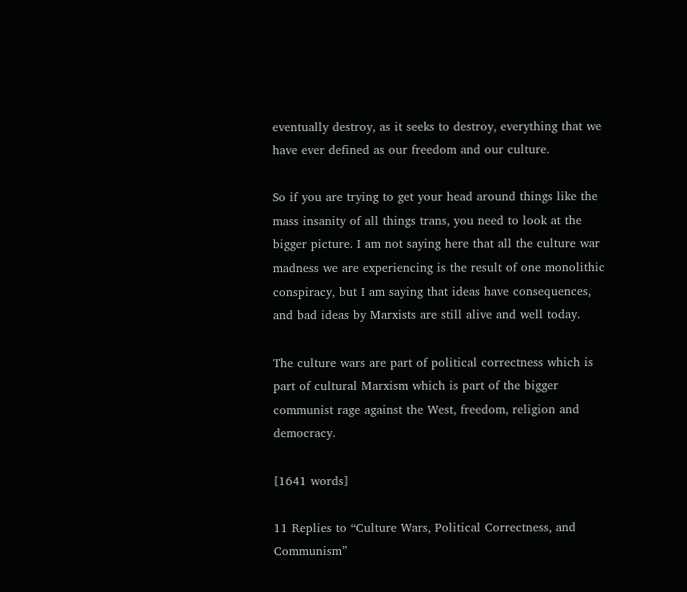eventually destroy, as it seeks to destroy, everything that we have ever defined as our freedom and our culture.

So if you are trying to get your head around things like the mass insanity of all things trans, you need to look at the bigger picture. I am not saying here that all the culture war madness we are experiencing is the result of one monolithic conspiracy, but I am saying that ideas have consequences, and bad ideas by Marxists are still alive and well today.

The culture wars are part of political correctness which is part of cultural Marxism which is part of the bigger communist rage against the West, freedom, religion and democracy.

[1641 words]

11 Replies to “Culture Wars, Political Correctness, and Communism”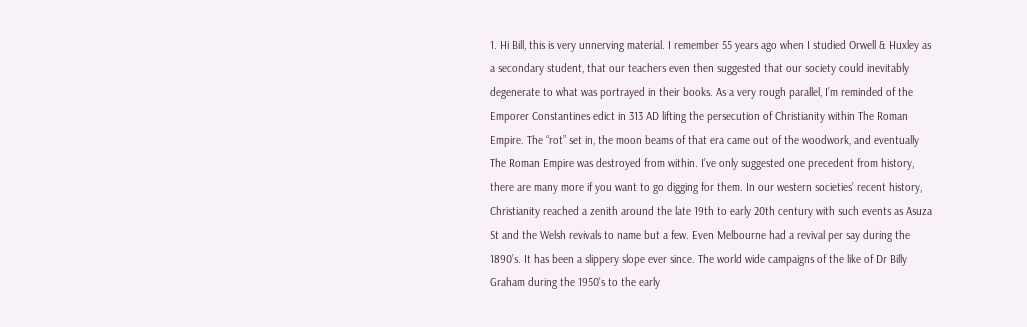1. Hi Bill, this is very unnerving material. I remember 55 years ago when I studied Orwell & Huxley as a secondary student, that our teachers even then suggested that our society could inevitably degenerate to what was portrayed in their books. As a very rough parallel, I’m reminded of the Emporer Constantines edict in 313 AD lifting the persecution of Christianity within The Roman Empire. The “rot” set in, the moon beams of that era came out of the woodwork, and eventually The Roman Empire was destroyed from within. I’ve only suggested one precedent from history, there are many more if you want to go digging for them. In our western societies’ recent history, Christianity reached a zenith around the late 19th to early 20th century with such events as Asuza St and the Welsh revivals to name but a few. Even Melbourne had a revival per say during the 1890’s. It has been a slippery slope ever since. The world wide campaigns of the like of Dr Billy Graham during the 1950’s to the early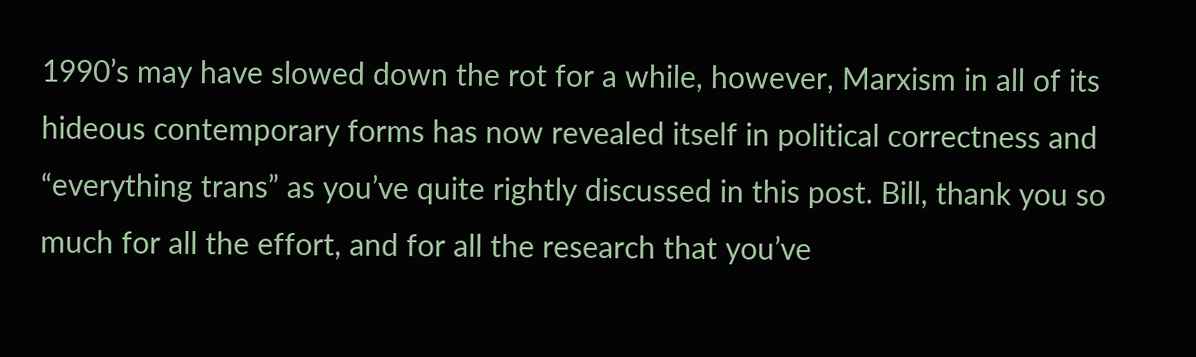1990’s may have slowed down the rot for a while, however, Marxism in all of its hideous contemporary forms has now revealed itself in political correctness and “everything trans” as you’ve quite rightly discussed in this post. Bill, thank you so much for all the effort, and for all the research that you’ve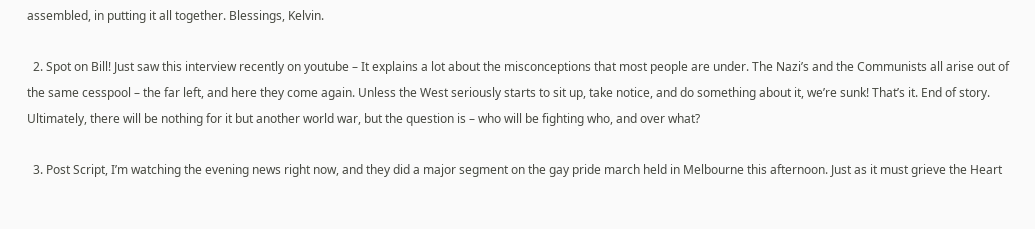assembled, in putting it all together. Blessings, Kelvin.

  2. Spot on Bill! Just saw this interview recently on youtube – It explains a lot about the misconceptions that most people are under. The Nazi’s and the Communists all arise out of the same cesspool – the far left, and here they come again. Unless the West seriously starts to sit up, take notice, and do something about it, we’re sunk! That’s it. End of story. Ultimately, there will be nothing for it but another world war, but the question is – who will be fighting who, and over what?

  3. Post Script, I’m watching the evening news right now, and they did a major segment on the gay pride march held in Melbourne this afternoon. Just as it must grieve the Heart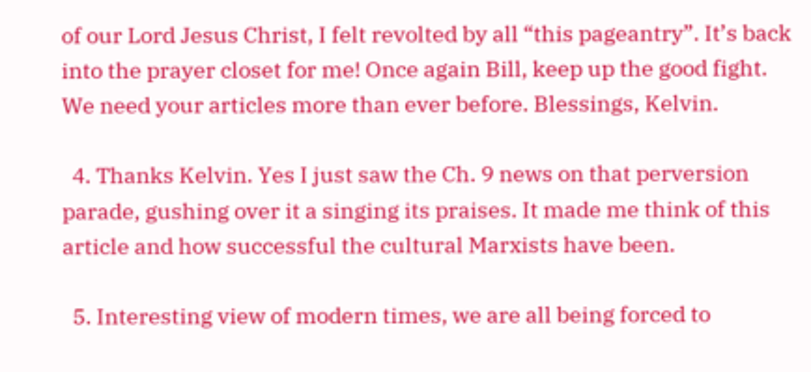of our Lord Jesus Christ, I felt revolted by all “this pageantry”. It’s back into the prayer closet for me! Once again Bill, keep up the good fight. We need your articles more than ever before. Blessings, Kelvin.

  4. Thanks Kelvin. Yes I just saw the Ch. 9 news on that perversion parade, gushing over it a singing its praises. It made me think of this article and how successful the cultural Marxists have been.

  5. Interesting view of modern times, we are all being forced to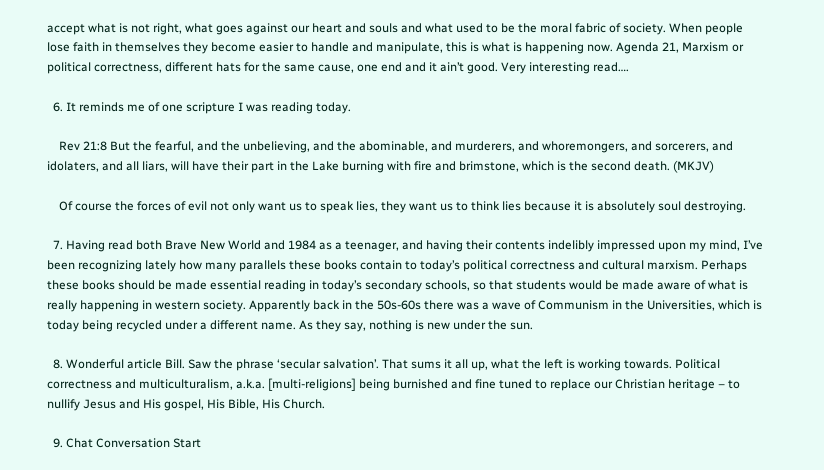accept what is not right, what goes against our heart and souls and what used to be the moral fabric of society. When people lose faith in themselves they become easier to handle and manipulate, this is what is happening now. Agenda 21, Marxism or political correctness, different hats for the same cause, one end and it ain’t good. Very interesting read….

  6. It reminds me of one scripture I was reading today.

    Rev 21:8 But the fearful, and the unbelieving, and the abominable, and murderers, and whoremongers, and sorcerers, and idolaters, and all liars, will have their part in the Lake burning with fire and brimstone, which is the second death. (MKJV)

    Of course the forces of evil not only want us to speak lies, they want us to think lies because it is absolutely soul destroying.

  7. Having read both Brave New World and 1984 as a teenager, and having their contents indelibly impressed upon my mind, I’ve been recognizing lately how many parallels these books contain to today’s political correctness and cultural marxism. Perhaps these books should be made essential reading in today’s secondary schools, so that students would be made aware of what is really happening in western society. Apparently back in the 50s-60s there was a wave of Communism in the Universities, which is today being recycled under a different name. As they say, nothing is new under the sun.

  8. Wonderful article Bill. Saw the phrase ‘secular salvation’. That sums it all up, what the left is working towards. Political correctness and multiculturalism, a.k.a. [multi-religions] being burnished and fine tuned to replace our Christian heritage – to nullify Jesus and His gospel, His Bible, His Church.

  9. Chat Conversation Start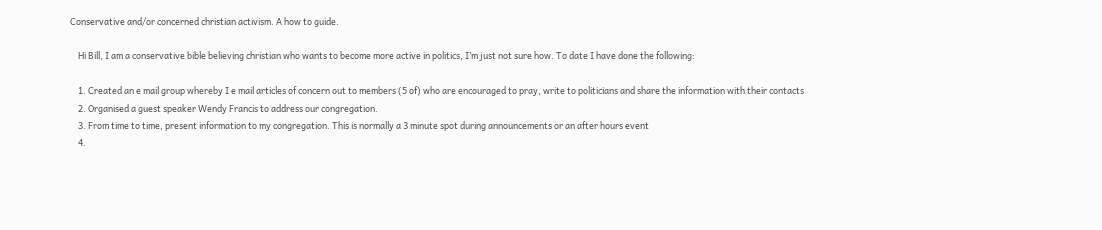Conservative and/or concerned christian activism. A how to guide.

    Hi Bill, I am a conservative bible believing christian who wants to become more active in politics, I’m just not sure how. To date I have done the following:

    1. Created an e mail group whereby I e mail articles of concern out to members (5 of) who are encouraged to pray, write to politicians and share the information with their contacts
    2. Organised a guest speaker Wendy Francis to address our congregation.
    3. From time to time, present information to my congregation. This is normally a 3 minute spot during announcements or an after hours event
    4.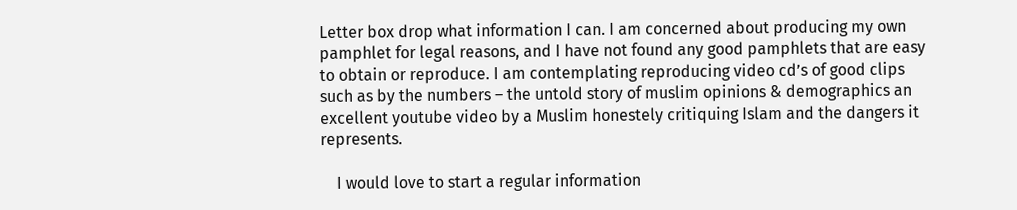Letter box drop what information I can. I am concerned about producing my own pamphlet for legal reasons, and I have not found any good pamphlets that are easy to obtain or reproduce. I am contemplating reproducing video cd’s of good clips such as by the numbers – the untold story of muslim opinions & demographics an excellent youtube video by a Muslim honestely critiquing Islam and the dangers it represents.

    I would love to start a regular information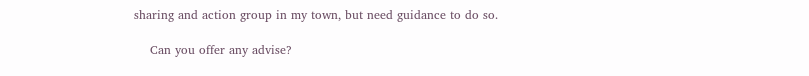sharing and action group in my town, but need guidance to do so.

    Can you offer any advise?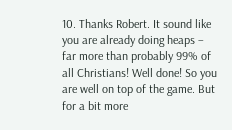10. Thanks Robert. It sound like you are already doing heaps – far more than probably 99% of all Christians! Well done! So you are well on top of the game. But for a bit more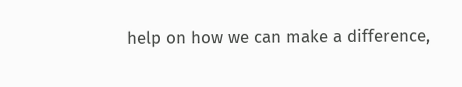help on how we can make a difference,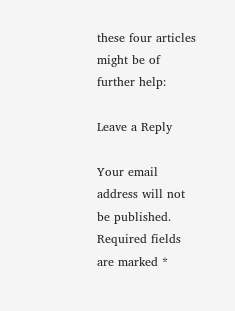these four articles might be of further help:

Leave a Reply

Your email address will not be published. Required fields are marked *